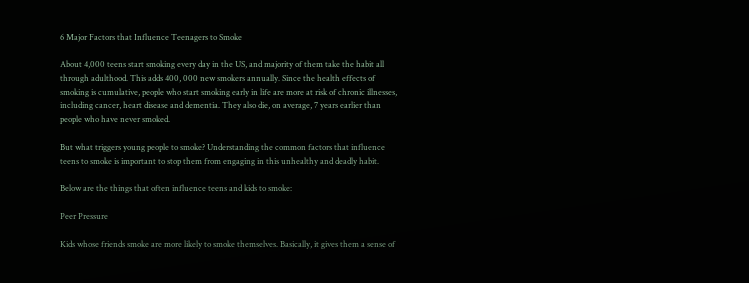6 Major Factors that Influence Teenagers to Smoke

About 4,000 teens start smoking every day in the US, and majority of them take the habit all through adulthood. This adds 400, 000 new smokers annually. Since the health effects of smoking is cumulative, people who start smoking early in life are more at risk of chronic illnesses, including cancer, heart disease and dementia. They also die, on average, 7 years earlier than people who have never smoked.

But what triggers young people to smoke? Understanding the common factors that influence teens to smoke is important to stop them from engaging in this unhealthy and deadly habit.

Below are the things that often influence teens and kids to smoke:

Peer Pressure

Kids whose friends smoke are more likely to smoke themselves. Basically, it gives them a sense of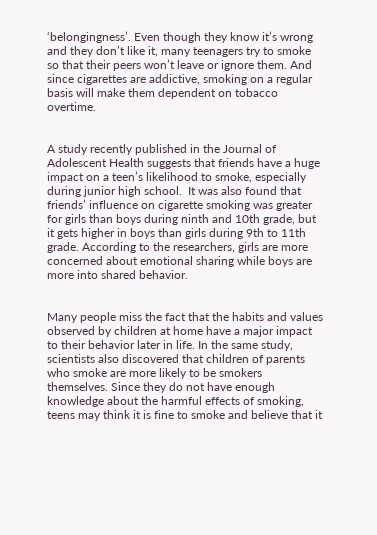‘belongingness’. Even though they know it’s wrong and they don’t like it, many teenagers try to smoke so that their peers won’t leave or ignore them. And since cigarettes are addictive, smoking on a regular basis will make them dependent on tobacco overtime.


A study recently published in the Journal of Adolescent Health suggests that friends have a huge impact on a teen’s likelihood to smoke, especially during junior high school.  It was also found that friends’ influence on cigarette smoking was greater for girls than boys during ninth and 10th grade, but it gets higher in boys than girls during 9th to 11th grade. According to the researchers, girls are more concerned about emotional sharing while boys are more into shared behavior.


Many people miss the fact that the habits and values observed by children at home have a major impact to their behavior later in life. In the same study, scientists also discovered that children of parents who smoke are more likely to be smokers themselves. Since they do not have enough knowledge about the harmful effects of smoking, teens may think it is fine to smoke and believe that it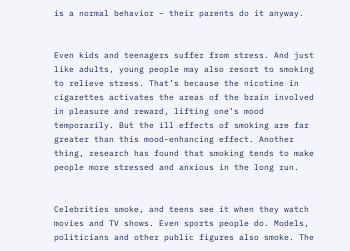is a normal behavior – their parents do it anyway.


Even kids and teenagers suffer from stress. And just like adults, young people may also resort to smoking to relieve stress. That’s because the nicotine in cigarettes activates the areas of the brain involved in pleasure and reward, lifting one’s mood temporarily. But the ill effects of smoking are far greater than this mood-enhancing effect. Another thing, research has found that smoking tends to make people more stressed and anxious in the long run.


Celebrities smoke, and teens see it when they watch movies and TV shows. Even sports people do. Models, politicians and other public figures also smoke. The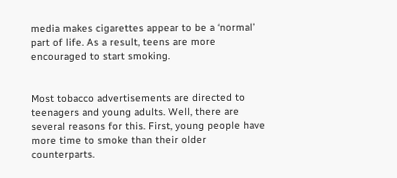media makes cigarettes appear to be a ‘normal’ part of life. As a result, teens are more encouraged to start smoking.


Most tobacco advertisements are directed to teenagers and young adults. Well, there are several reasons for this. First, young people have more time to smoke than their older counterparts.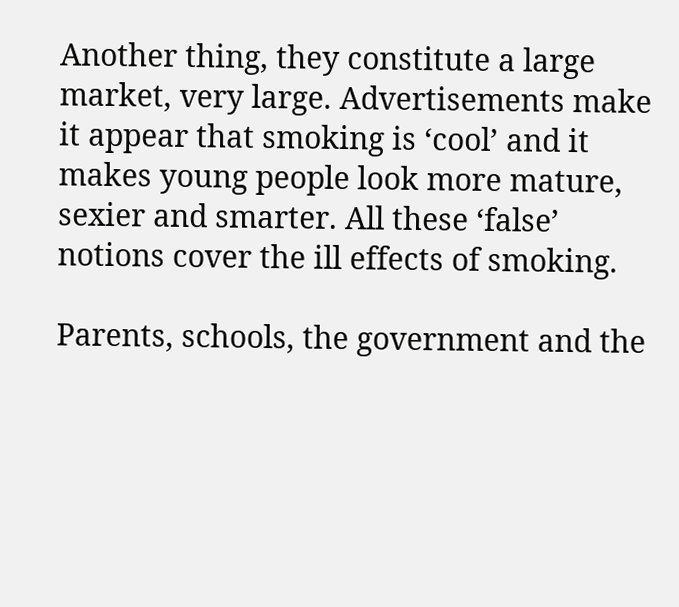Another thing, they constitute a large market, very large. Advertisements make it appear that smoking is ‘cool’ and it makes young people look more mature, sexier and smarter. All these ‘false’ notions cover the ill effects of smoking.

Parents, schools, the government and the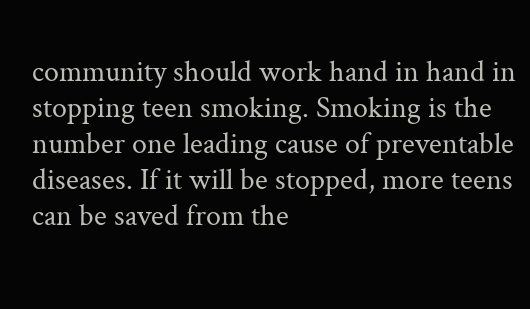community should work hand in hand in stopping teen smoking. Smoking is the number one leading cause of preventable diseases. If it will be stopped, more teens can be saved from the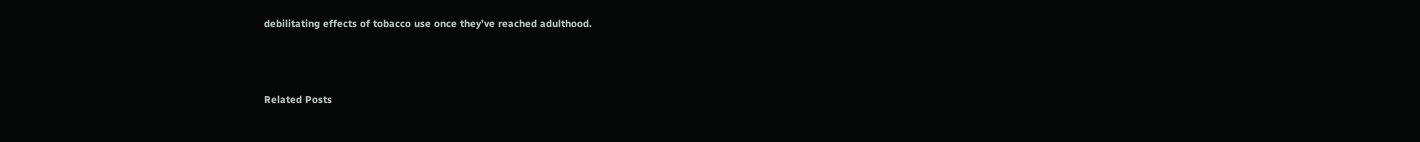debilitating effects of tobacco use once they’ve reached adulthood.



Related Posts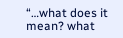“…what does it mean? what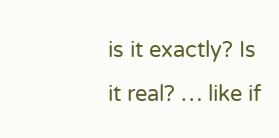is it exactly? Is it real? … like if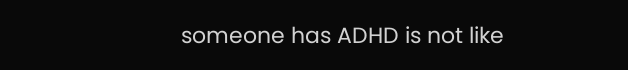someone has ADHD is not like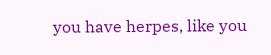you have herpes, like you